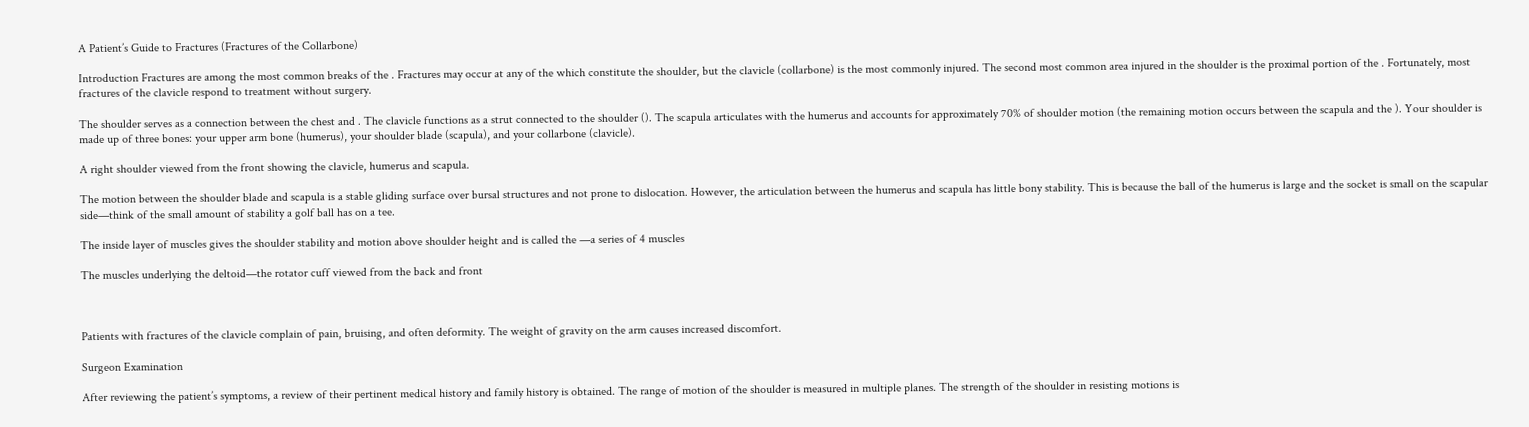A Patient’s Guide to Fractures (Fractures of the Collarbone)

Introduction Fractures are among the most common breaks of the . Fractures may occur at any of the which constitute the shoulder, but the clavicle (collarbone) is the most commonly injured. The second most common area injured in the shoulder is the proximal portion of the . Fortunately, most fractures of the clavicle respond to treatment without surgery.

The shoulder serves as a connection between the chest and . The clavicle functions as a strut connected to the shoulder (). The scapula articulates with the humerus and accounts for approximately 70% of shoulder motion (the remaining motion occurs between the scapula and the ). Your shoulder is made up of three bones: your upper arm bone (humerus), your shoulder blade (scapula), and your collarbone (clavicle).

A right shoulder viewed from the front showing the clavicle, humerus and scapula.

The motion between the shoulder blade and scapula is a stable gliding surface over bursal structures and not prone to dislocation. However, the articulation between the humerus and scapula has little bony stability. This is because the ball of the humerus is large and the socket is small on the scapular side—think of the small amount of stability a golf ball has on a tee.

The inside layer of muscles gives the shoulder stability and motion above shoulder height and is called the —a series of 4 muscles

The muscles underlying the deltoid—the rotator cuff viewed from the back and front



Patients with fractures of the clavicle complain of pain, bruising, and often deformity. The weight of gravity on the arm causes increased discomfort.

Surgeon Examination

After reviewing the patient’s symptoms, a review of their pertinent medical history and family history is obtained. The range of motion of the shoulder is measured in multiple planes. The strength of the shoulder in resisting motions is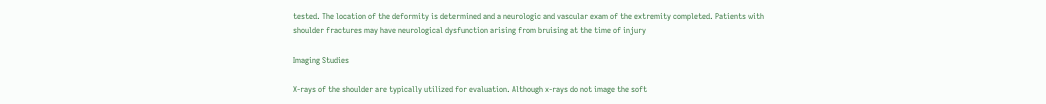tested. The location of the deformity is determined and a neurologic and vascular exam of the extremity completed. Patients with shoulder fractures may have neurological dysfunction arising from bruising at the time of injury

Imaging Studies

X-rays of the shoulder are typically utilized for evaluation. Although x-rays do not image the soft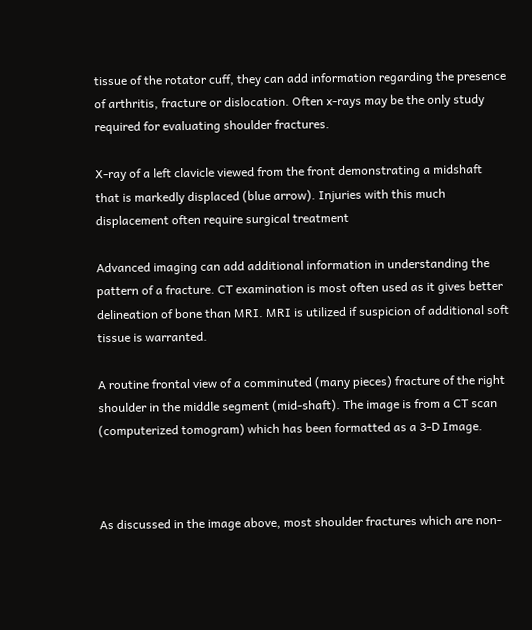tissue of the rotator cuff, they can add information regarding the presence of arthritis, fracture or dislocation. Often x-rays may be the only study required for evaluating shoulder fractures.

X-ray of a left clavicle viewed from the front demonstrating a midshaft that is markedly displaced (blue arrow). Injuries with this much displacement often require surgical treatment

Advanced imaging can add additional information in understanding the pattern of a fracture. CT examination is most often used as it gives better delineation of bone than MRI. MRI is utilized if suspicion of additional soft tissue is warranted.

A routine frontal view of a comminuted (many pieces) fracture of the right shoulder in the middle segment (mid-shaft). The image is from a CT scan (computerized tomogram) which has been formatted as a 3-D Image.



As discussed in the image above, most shoulder fractures which are non-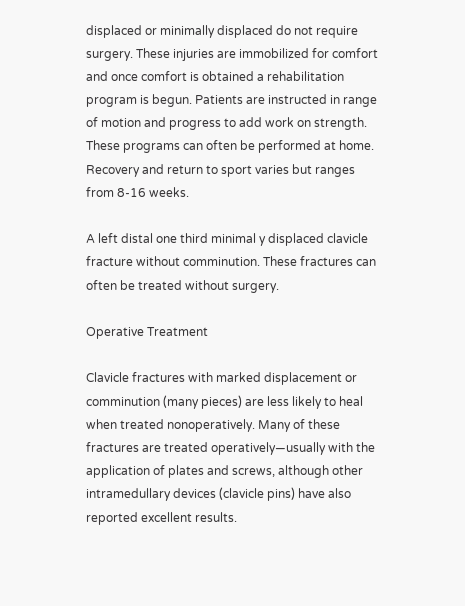displaced or minimally displaced do not require surgery. These injuries are immobilized for comfort and once comfort is obtained a rehabilitation program is begun. Patients are instructed in range of motion and progress to add work on strength. These programs can often be performed at home. Recovery and return to sport varies but ranges from 8-16 weeks.

A left distal one third minimal y displaced clavicle fracture without comminution. These fractures can often be treated without surgery.

Operative Treatment

Clavicle fractures with marked displacement or comminution (many pieces) are less likely to heal when treated nonoperatively. Many of these fractures are treated operatively—usually with the application of plates and screws, although other intramedullary devices (clavicle pins) have also reported excellent results.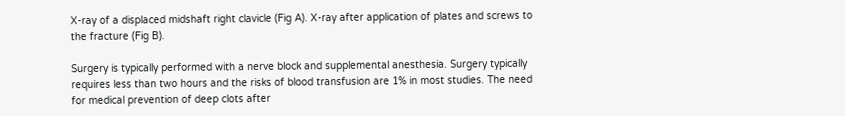X-ray of a displaced midshaft right clavicle (Fig A). X-ray after application of plates and screws to the fracture (Fig B).

Surgery is typically performed with a nerve block and supplemental anesthesia. Surgery typically requires less than two hours and the risks of blood transfusion are 1% in most studies. The need for medical prevention of deep clots after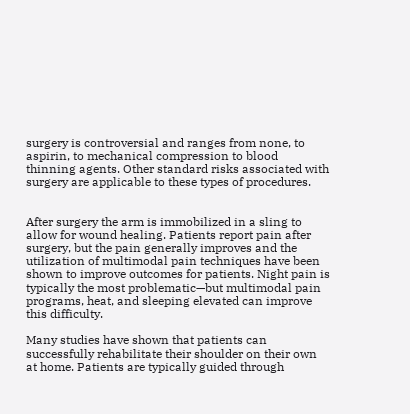surgery is controversial and ranges from none, to aspirin, to mechanical compression to blood thinning agents. Other standard risks associated with surgery are applicable to these types of procedures.


After surgery the arm is immobilized in a sling to allow for wound healing. Patients report pain after surgery, but the pain generally improves and the utilization of multimodal pain techniques have been shown to improve outcomes for patients. Night pain is typically the most problematic—but multimodal pain programs, heat, and sleeping elevated can improve this difficulty.

Many studies have shown that patients can successfully rehabilitate their shoulder on their own at home. Patients are typically guided through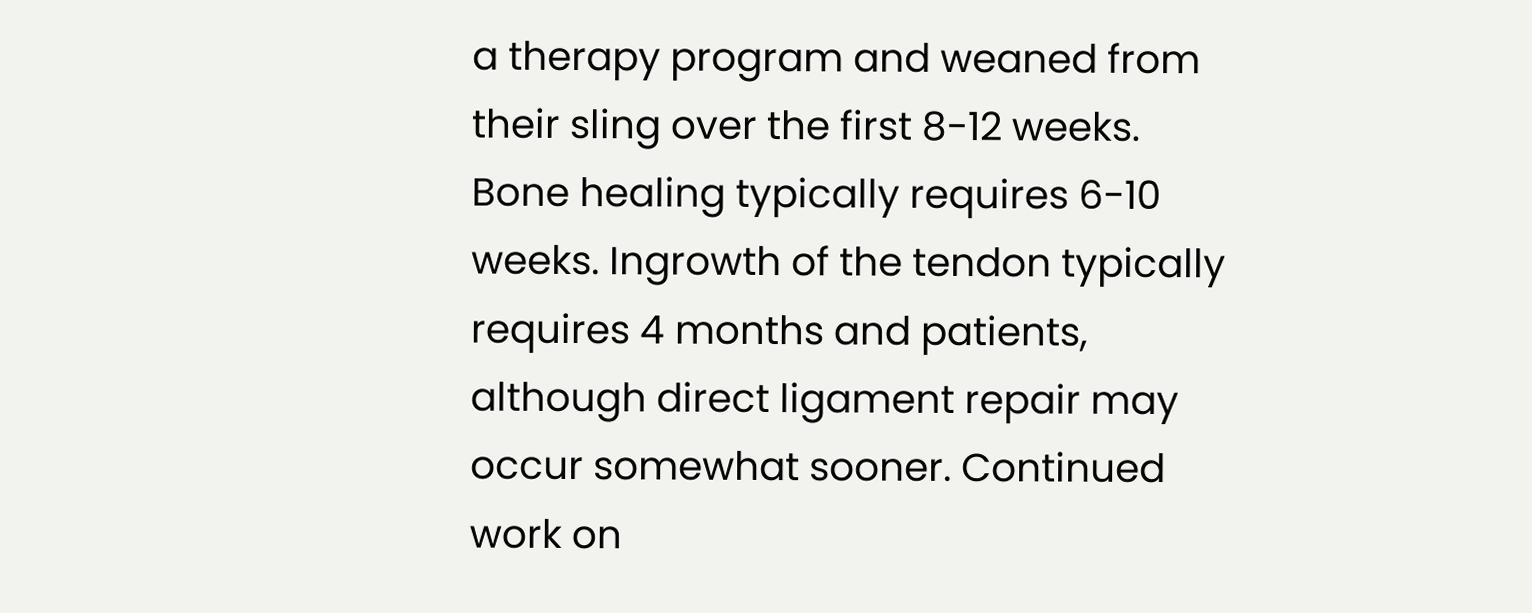a therapy program and weaned from their sling over the first 8-12 weeks. Bone healing typically requires 6-10 weeks. Ingrowth of the tendon typically requires 4 months and patients, although direct ligament repair may occur somewhat sooner. Continued work on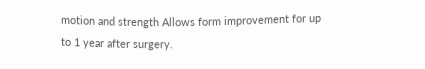motion and strength Allows form improvement for up to 1 year after surgery.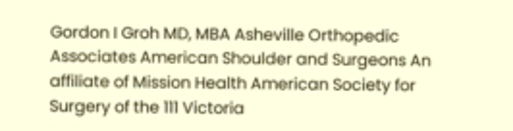Gordon I Groh MD, MBA Asheville Orthopedic Associates American Shoulder and Surgeons An affiliate of Mission Health American Society for Surgery of the 111 Victoria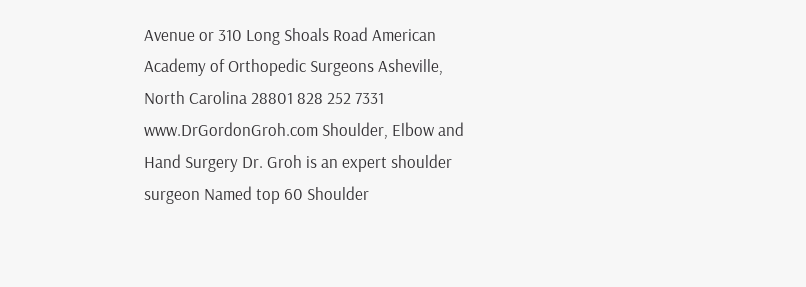Avenue or 310 Long Shoals Road American Academy of Orthopedic Surgeons Asheville, North Carolina 28801 828 252 7331 www.DrGordonGroh.com Shoulder, Elbow and Hand Surgery Dr. Groh is an expert shoulder surgeon Named top 60 Shoulder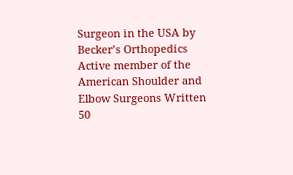Surgeon in the USA by Becker’s Orthopedics Active member of the American Shoulder and Elbow Surgeons Written 50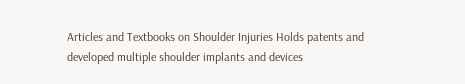Articles and Textbooks on Shoulder Injuries Holds patents and developed multiple shoulder implants and devices